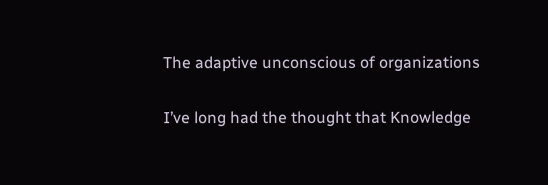The adaptive unconscious of organizations

I’ve long had the thought that Knowledge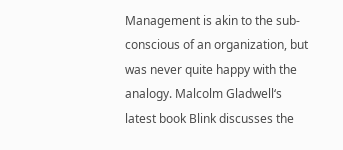Management is akin to the sub-conscious of an organization, but was never quite happy with the analogy. Malcolm Gladwell‘s latest book Blink discusses the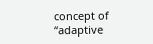concept of “adaptive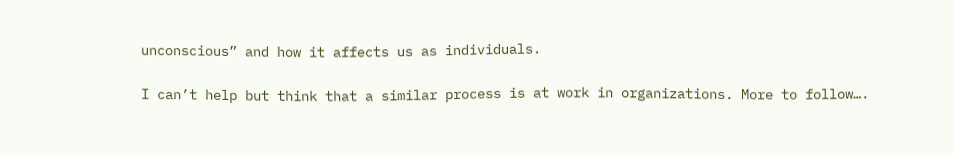unconscious” and how it affects us as individuals.

I can’t help but think that a similar process is at work in organizations. More to follow….